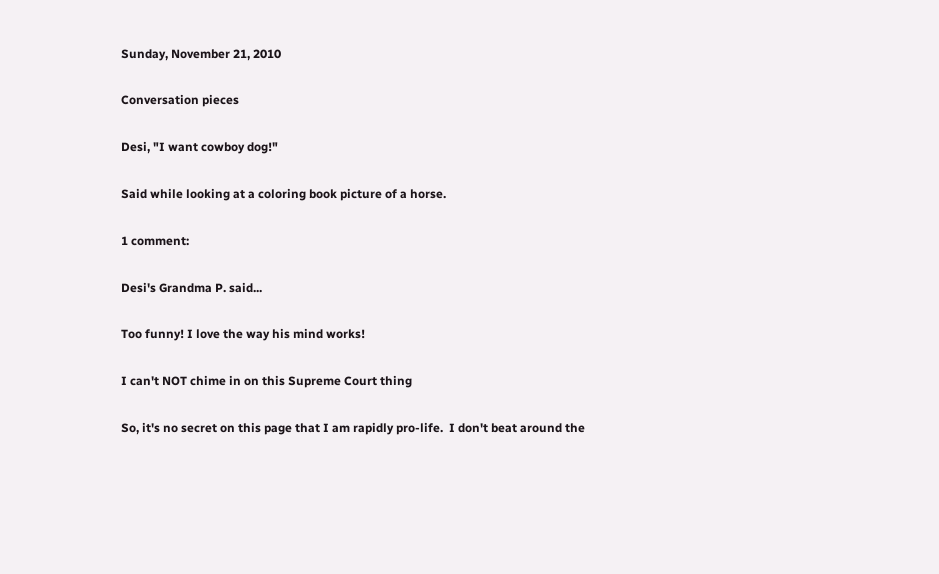Sunday, November 21, 2010

Conversation pieces

Desi, "I want cowboy dog!"

Said while looking at a coloring book picture of a horse.

1 comment:

Desi's Grandma P. said...

Too funny! I love the way his mind works!

I can't NOT chime in on this Supreme Court thing

So, it's no secret on this page that I am rapidly pro-life.  I don't beat around the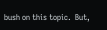bush on this topic.  But,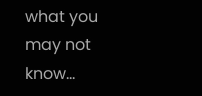what you may not know...